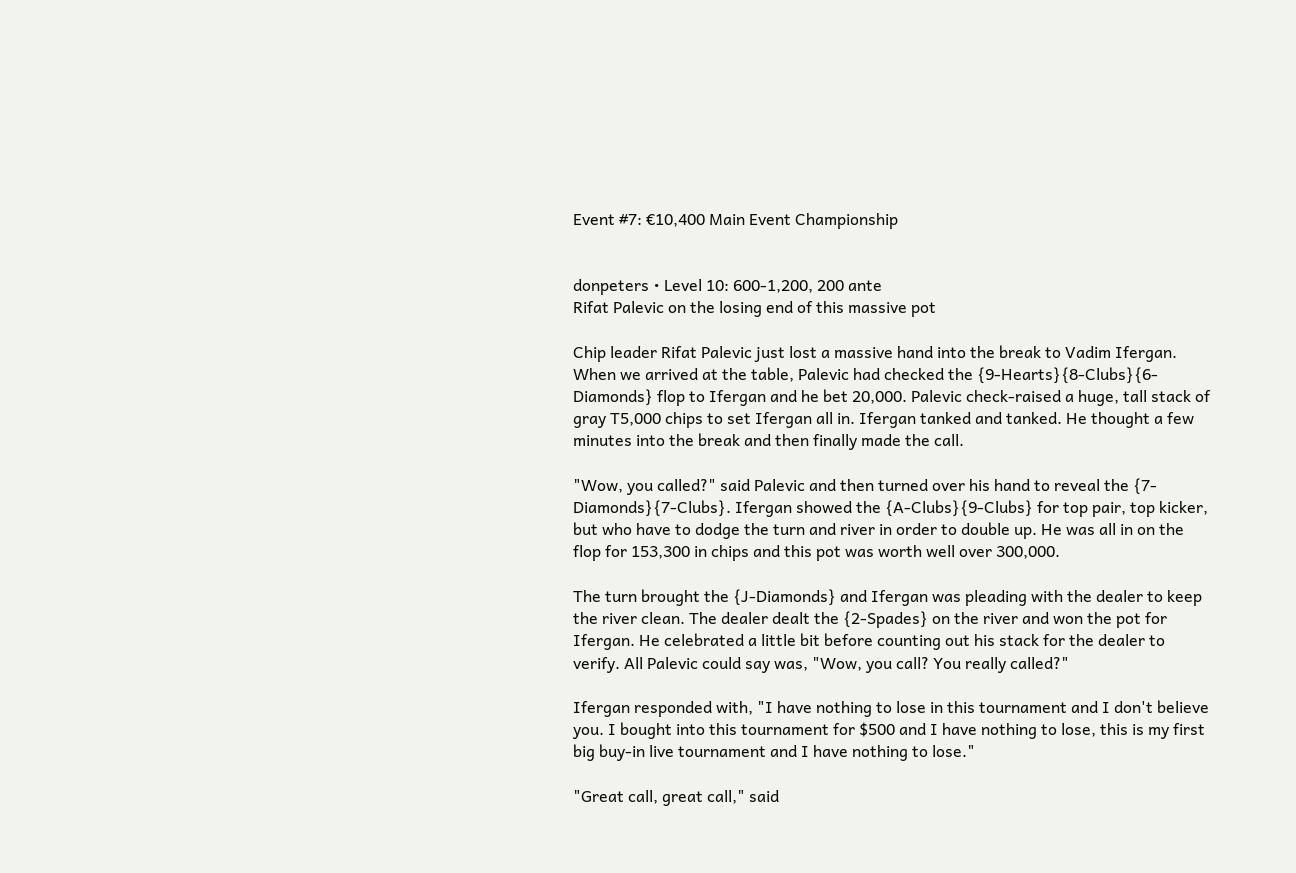Event #7: €10,400 Main Event Championship


donpeters • Level 10: 600-1,200, 200 ante
Rifat Palevic on the losing end of this massive pot

Chip leader Rifat Palevic just lost a massive hand into the break to Vadim Ifergan. When we arrived at the table, Palevic had checked the {9-Hearts}{8-Clubs}{6-Diamonds} flop to Ifergan and he bet 20,000. Palevic check-raised a huge, tall stack of gray T5,000 chips to set Ifergan all in. Ifergan tanked and tanked. He thought a few minutes into the break and then finally made the call.

"Wow, you called?" said Palevic and then turned over his hand to reveal the {7-Diamonds}{7-Clubs}. Ifergan showed the {A-Clubs}{9-Clubs} for top pair, top kicker, but who have to dodge the turn and river in order to double up. He was all in on the flop for 153,300 in chips and this pot was worth well over 300,000.

The turn brought the {J-Diamonds} and Ifergan was pleading with the dealer to keep the river clean. The dealer dealt the {2-Spades} on the river and won the pot for Ifergan. He celebrated a little bit before counting out his stack for the dealer to verify. All Palevic could say was, "Wow, you call? You really called?"

Ifergan responded with, "I have nothing to lose in this tournament and I don't believe you. I bought into this tournament for $500 and I have nothing to lose, this is my first big buy-in live tournament and I have nothing to lose."

"Great call, great call," said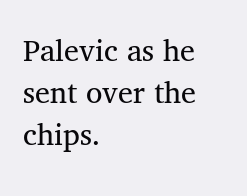Palevic as he sent over the chips.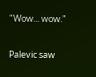"Wow... wow."

Palevic saw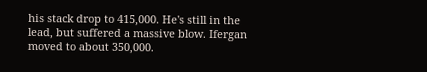his stack drop to 415,000. He's still in the lead, but suffered a massive blow. Ifergan moved to about 350,000.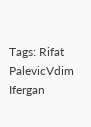Tags: Rifat PalevicVdim Ifergan